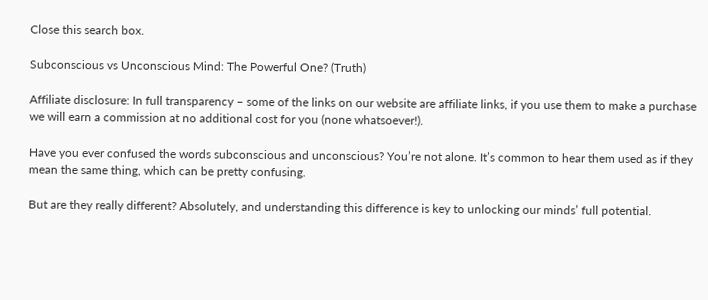Close this search box.

Subconscious vs Unconscious Mind: The Powerful One? (Truth)

Affiliate disclosure: In full transparency – some of the links on our website are affiliate links, if you use them to make a purchase we will earn a commission at no additional cost for you (none whatsoever!).

Have you ever confused the words subconscious and unconscious? You’re not alone. It’s common to hear them used as if they mean the same thing, which can be pretty confusing.

But are they really different? Absolutely, and understanding this difference is key to unlocking our minds’ full potential.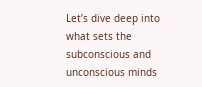Let’s dive deep into what sets the subconscious and unconscious minds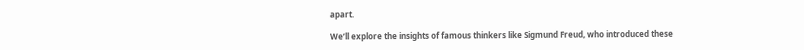apart.

We’ll explore the insights of famous thinkers like Sigmund Freud, who introduced these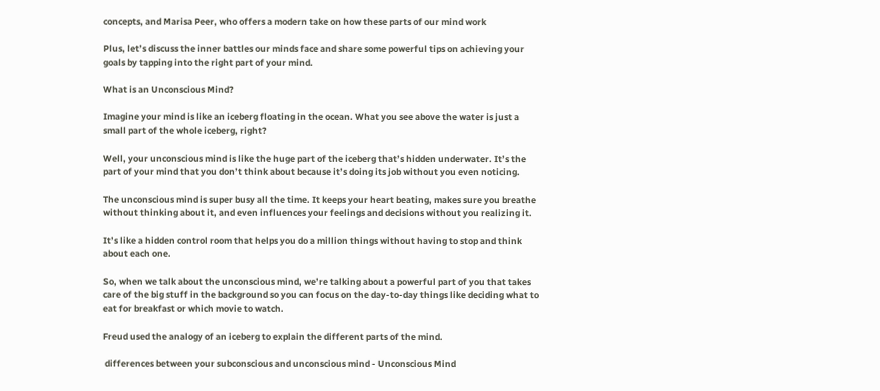concepts, and Marisa Peer, who offers a modern take on how these parts of our mind work

Plus, let’s discuss the inner battles our minds face and share some powerful tips on achieving your goals by tapping into the right part of your mind.

What is an Unconscious Mind?

Imagine your mind is like an iceberg floating in the ocean. What you see above the water is just a small part of the whole iceberg, right?

Well, your unconscious mind is like the huge part of the iceberg that’s hidden underwater. It’s the part of your mind that you don’t think about because it’s doing its job without you even noticing.

The unconscious mind is super busy all the time. It keeps your heart beating, makes sure you breathe without thinking about it, and even influences your feelings and decisions without you realizing it.

It’s like a hidden control room that helps you do a million things without having to stop and think about each one.

So, when we talk about the unconscious mind, we’re talking about a powerful part of you that takes care of the big stuff in the background so you can focus on the day-to-day things like deciding what to eat for breakfast or which movie to watch.

Freud used the analogy of an iceberg to explain the different parts of the mind.

 differences between your subconscious and unconscious mind - Unconscious Mind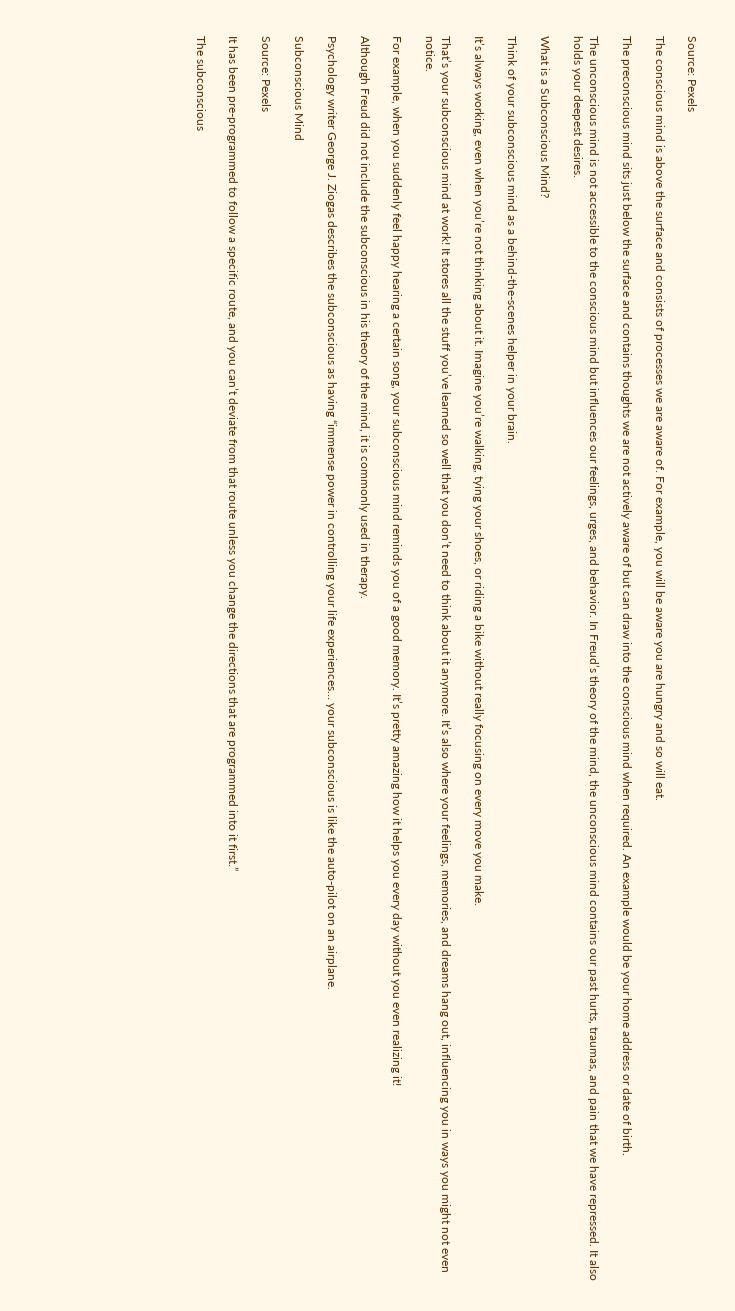Source: Pexels

The conscious mind is above the surface and consists of processes we are aware of. For example, you will be aware you are hungry and so will eat.

The preconscious mind sits just below the surface and contains thoughts we are not actively aware of but can draw into the conscious mind when required. An example would be your home address or date of birth.

The unconscious mind is not accessible to the conscious mind but influences our feelings, urges, and behavior. In Freud’s theory of the mind, the unconscious mind contains our past hurts, traumas, and pain that we have repressed. It also holds your deepest desires.

What is a Subconscious Mind?

Think of your subconscious mind as a behind-the-scenes helper in your brain.

It’s always working, even when you’re not thinking about it. Imagine you’re walking, tying your shoes, or riding a bike without really focusing on every move you make.

That’s your subconscious mind at work! It stores all the stuff you’ve learned so well that you don’t need to think about it anymore. It’s also where your feelings, memories, and dreams hang out, influencing you in ways you might not even notice.

For example, when you suddenly feel happy hearing a certain song, your subconscious mind reminds you of a good memory. It’s pretty amazing how it helps you every day without you even realizing it!

Although Freud did not include the subconscious in his theory of the mind, it is commonly used in therapy.

Psychology writer George J. Ziogas describes the subconscious as having “immense power in controlling your life experiences… your subconscious is like the auto-pilot on an airplane.

Subconscious Mind

Source: Pexels

It has been pre-programmed to follow a specific route, and you can’t deviate from that route unless you change the directions that are programmed into it first.”

The subconscious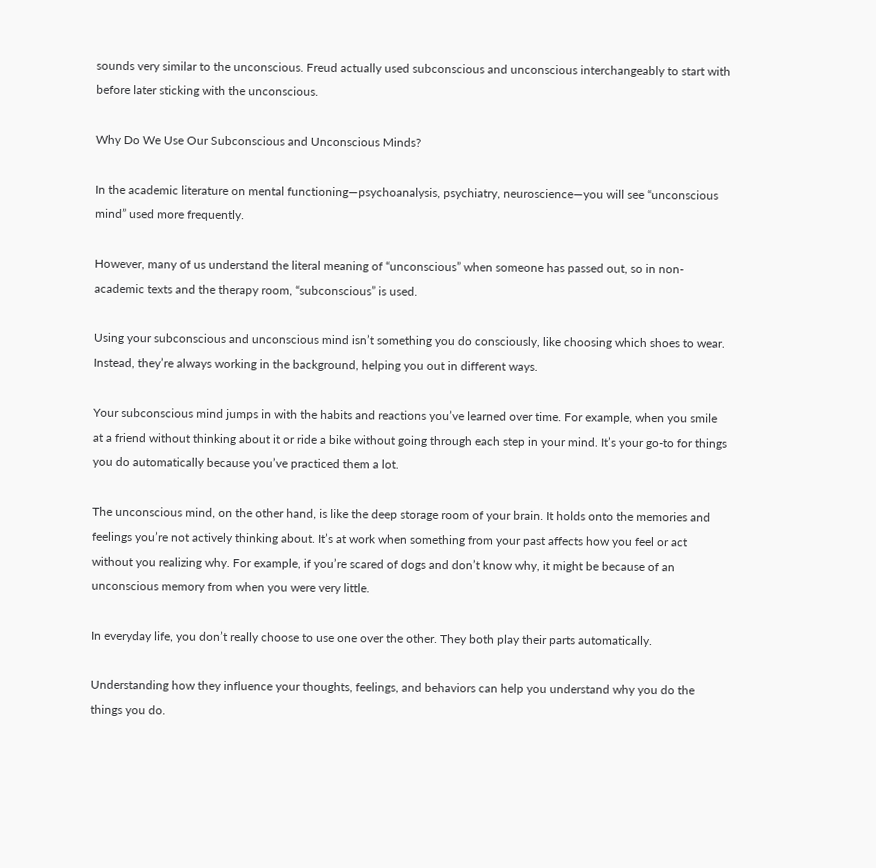sounds very similar to the unconscious. Freud actually used subconscious and unconscious interchangeably to start with before later sticking with the unconscious.

Why Do We Use Our Subconscious and Unconscious Minds?

In the academic literature on mental functioning—psychoanalysis, psychiatry, neuroscience—you will see “unconscious mind” used more frequently.

However, many of us understand the literal meaning of “unconscious” when someone has passed out, so in non-academic texts and the therapy room, “subconscious” is used.

Using your subconscious and unconscious mind isn’t something you do consciously, like choosing which shoes to wear. Instead, they’re always working in the background, helping you out in different ways.

Your subconscious mind jumps in with the habits and reactions you’ve learned over time. For example, when you smile at a friend without thinking about it or ride a bike without going through each step in your mind. It’s your go-to for things you do automatically because you’ve practiced them a lot.

The unconscious mind, on the other hand, is like the deep storage room of your brain. It holds onto the memories and feelings you’re not actively thinking about. It’s at work when something from your past affects how you feel or act without you realizing why. For example, if you’re scared of dogs and don’t know why, it might be because of an unconscious memory from when you were very little.

In everyday life, you don’t really choose to use one over the other. They both play their parts automatically.

Understanding how they influence your thoughts, feelings, and behaviors can help you understand why you do the things you do.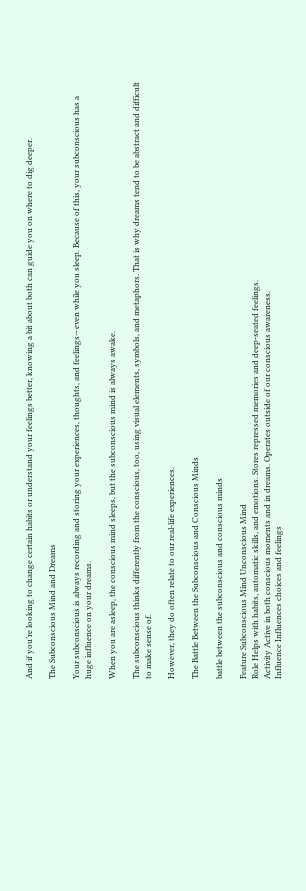And if you’re looking to change certain habits or understand your feelings better, knowing a bit about both can guide you on where to dig deeper.

The Subconscious Mind and Dreams

Your subconscious is always recording and storing your experiences, thoughts, and feelings—even while you sleep. Because of this, your subconscious has a huge influence on your dreams.

When you are asleep, the conscious mind sleeps, but the subconscious mind is always awake.

The subconscious thinks differently from the conscious, too, using visual elements, symbols, and metaphors. That is why dreams tend to be abstract and difficult to make sense of.

However, they do often relate to our real-life experiences.

The Battle Between the Subconscious and Conscious Minds

battle between the subconscious and conscious minds

Feature Subconscious Mind Unconscious Mind
Role Helps with habits, automatic skills, and emotions. Stores repressed memories and deep-seated feelings.
Activity Active in both conscious moments and in dreams. Operates outside of our conscious awareness.
Influence Influences choices and feelings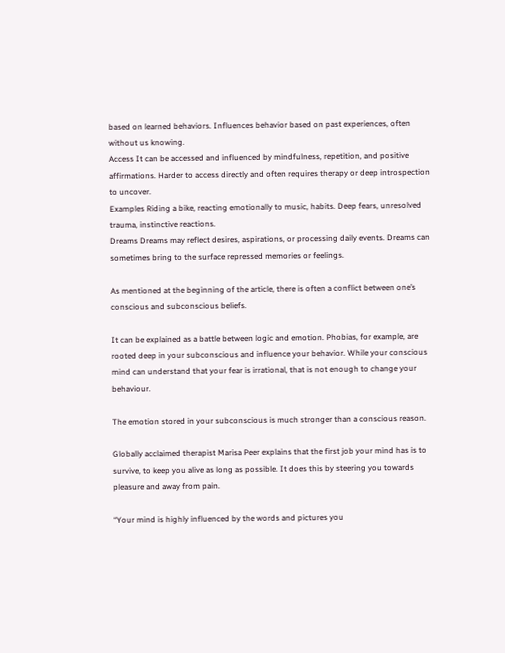based on learned behaviors. Influences behavior based on past experiences, often without us knowing.
Access It can be accessed and influenced by mindfulness, repetition, and positive affirmations. Harder to access directly and often requires therapy or deep introspection to uncover.
Examples Riding a bike, reacting emotionally to music, habits. Deep fears, unresolved trauma, instinctive reactions.
Dreams Dreams may reflect desires, aspirations, or processing daily events. Dreams can sometimes bring to the surface repressed memories or feelings.

As mentioned at the beginning of the article, there is often a conflict between one’s conscious and subconscious beliefs.

It can be explained as a battle between logic and emotion. Phobias, for example, are rooted deep in your subconscious and influence your behavior. While your conscious mind can understand that your fear is irrational, that is not enough to change your behaviour.

The emotion stored in your subconscious is much stronger than a conscious reason.

Globally acclaimed therapist Marisa Peer explains that the first job your mind has is to survive, to keep you alive as long as possible. It does this by steering you towards pleasure and away from pain.

“Your mind is highly influenced by the words and pictures you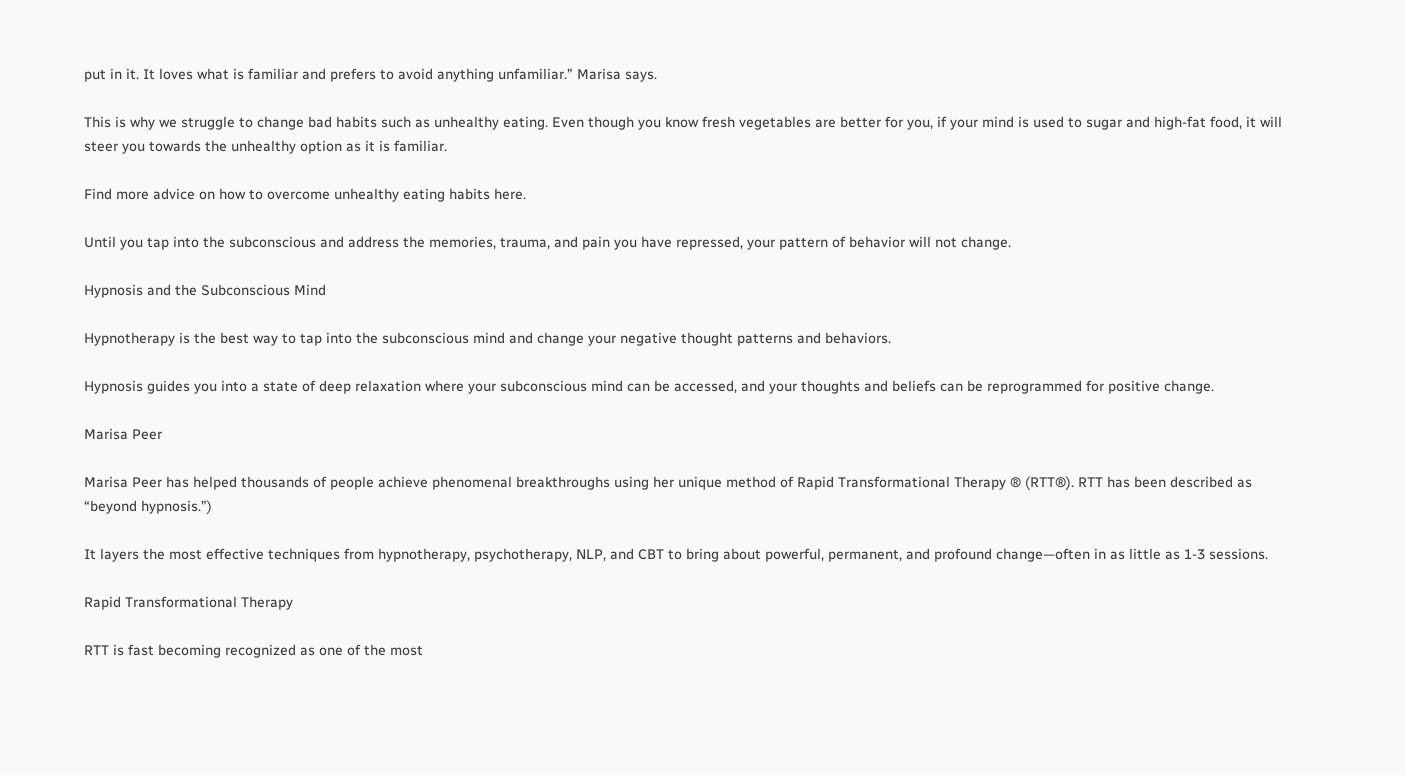put in it. It loves what is familiar and prefers to avoid anything unfamiliar.” Marisa says.

This is why we struggle to change bad habits such as unhealthy eating. Even though you know fresh vegetables are better for you, if your mind is used to sugar and high-fat food, it will steer you towards the unhealthy option as it is familiar.

Find more advice on how to overcome unhealthy eating habits here.

Until you tap into the subconscious and address the memories, trauma, and pain you have repressed, your pattern of behavior will not change.

Hypnosis and the Subconscious Mind

Hypnotherapy is the best way to tap into the subconscious mind and change your negative thought patterns and behaviors.

Hypnosis guides you into a state of deep relaxation where your subconscious mind can be accessed, and your thoughts and beliefs can be reprogrammed for positive change.

Marisa Peer

Marisa Peer has helped thousands of people achieve phenomenal breakthroughs using her unique method of Rapid Transformational Therapy ® (RTT®). RTT has been described as “beyond hypnosis.”)

It layers the most effective techniques from hypnotherapy, psychotherapy, NLP, and CBT to bring about powerful, permanent, and profound change—often in as little as 1-3 sessions.

Rapid Transformational Therapy

RTT is fast becoming recognized as one of the most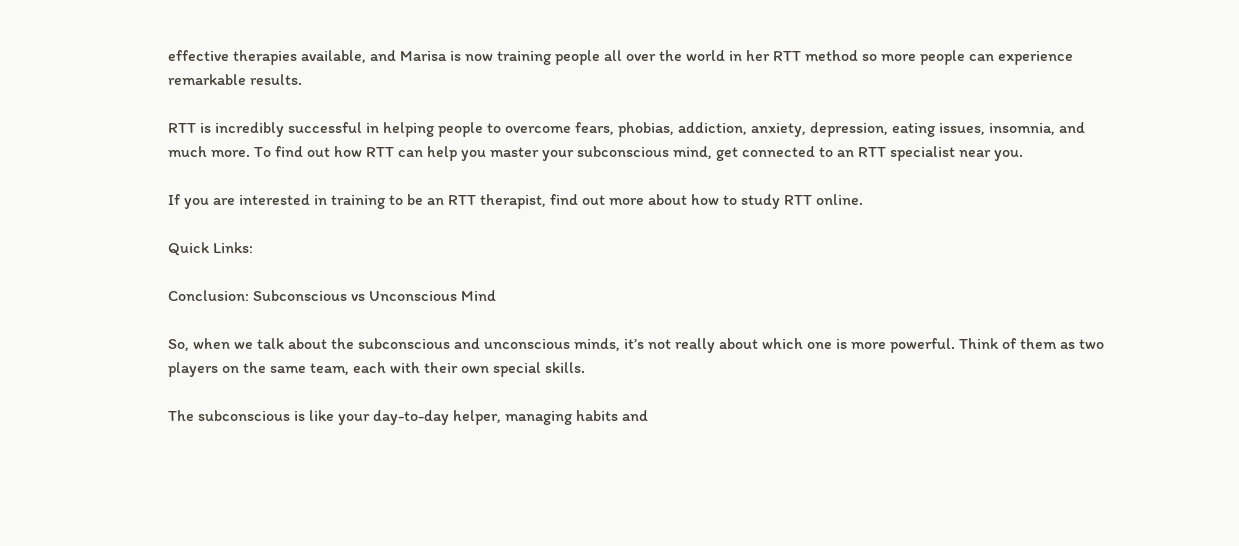effective therapies available, and Marisa is now training people all over the world in her RTT method so more people can experience remarkable results.

RTT is incredibly successful in helping people to overcome fears, phobias, addiction, anxiety, depression, eating issues, insomnia, and much more. To find out how RTT can help you master your subconscious mind, get connected to an RTT specialist near you.

If you are interested in training to be an RTT therapist, find out more about how to study RTT online.

Quick Links:

Conclusion: Subconscious vs Unconscious Mind

So, when we talk about the subconscious and unconscious minds, it’s not really about which one is more powerful. Think of them as two players on the same team, each with their own special skills.

The subconscious is like your day-to-day helper, managing habits and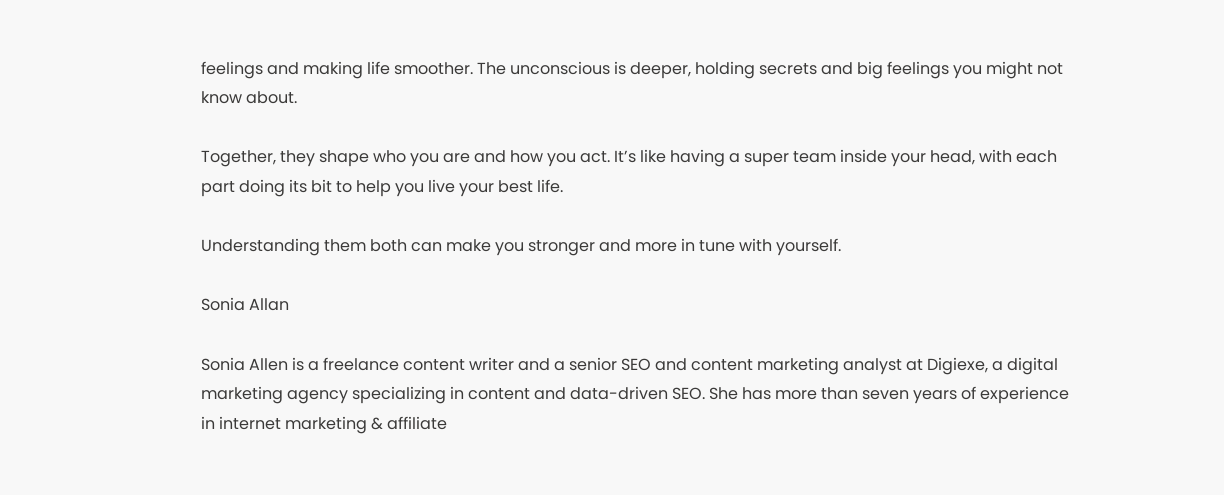feelings and making life smoother. The unconscious is deeper, holding secrets and big feelings you might not know about.

Together, they shape who you are and how you act. It’s like having a super team inside your head, with each part doing its bit to help you live your best life.

Understanding them both can make you stronger and more in tune with yourself.

Sonia Allan

Sonia Allen is a freelance content writer and a senior SEO and content marketing analyst at Digiexe, a digital marketing agency specializing in content and data-driven SEO. She has more than seven years of experience in internet marketing & affiliate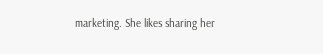marketing. She likes sharing her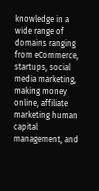knowledge in a wide range of domains ranging from eCommerce, startups, social media marketing, making money online, affiliate marketing human capital management, and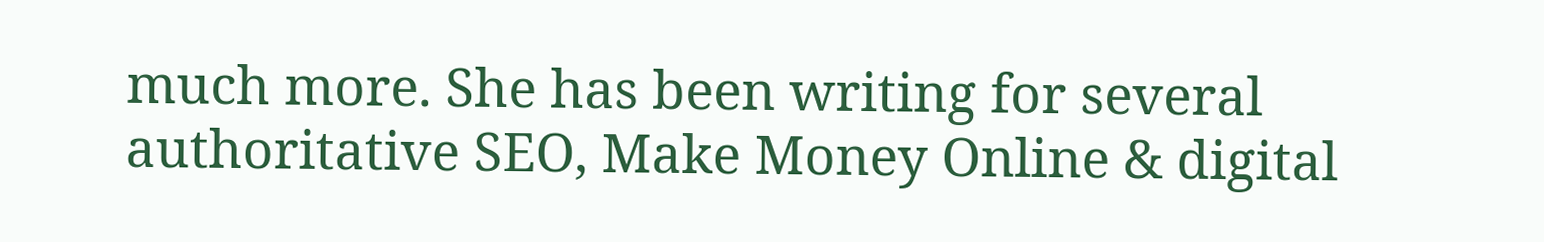much more. She has been writing for several authoritative SEO, Make Money Online & digital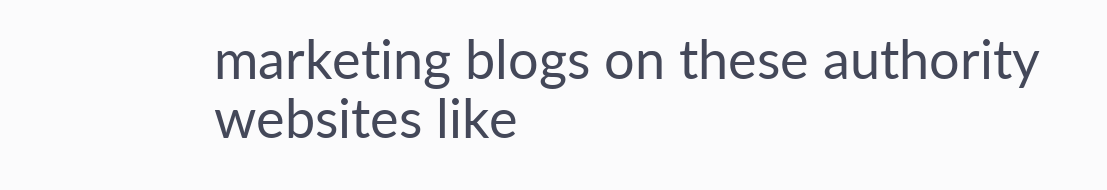marketing blogs on these authority websites like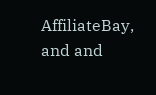AffiliateBay, and and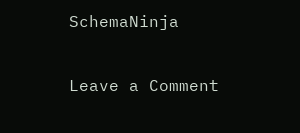SchemaNinja

Leave a Comment